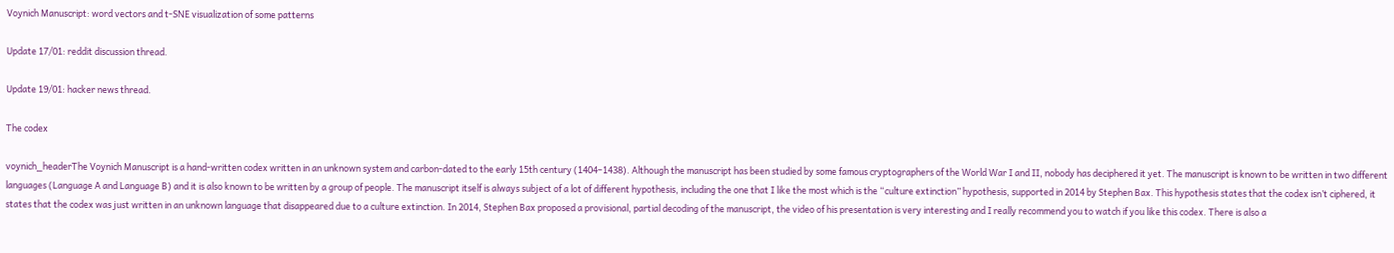Voynich Manuscript: word vectors and t-SNE visualization of some patterns

Update 17/01: reddit discussion thread.

Update 19/01: hacker news thread.

The codex

voynich_headerThe Voynich Manuscript is a hand-written codex written in an unknown system and carbon-dated to the early 15th century (1404–1438). Although the manuscript has been studied by some famous cryptographers of the World War I and II, nobody has deciphered it yet. The manuscript is known to be written in two different languages (Language A and Language B) and it is also known to be written by a group of people. The manuscript itself is always subject of a lot of different hypothesis, including the one that I like the most which is the “culture extinction” hypothesis, supported in 2014 by Stephen Bax. This hypothesis states that the codex isn’t ciphered, it states that the codex was just written in an unknown language that disappeared due to a culture extinction. In 2014, Stephen Bax proposed a provisional, partial decoding of the manuscript, the video of his presentation is very interesting and I really recommend you to watch if you like this codex. There is also a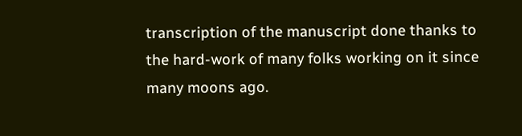transcription of the manuscript done thanks to the hard-work of many folks working on it since many moons ago.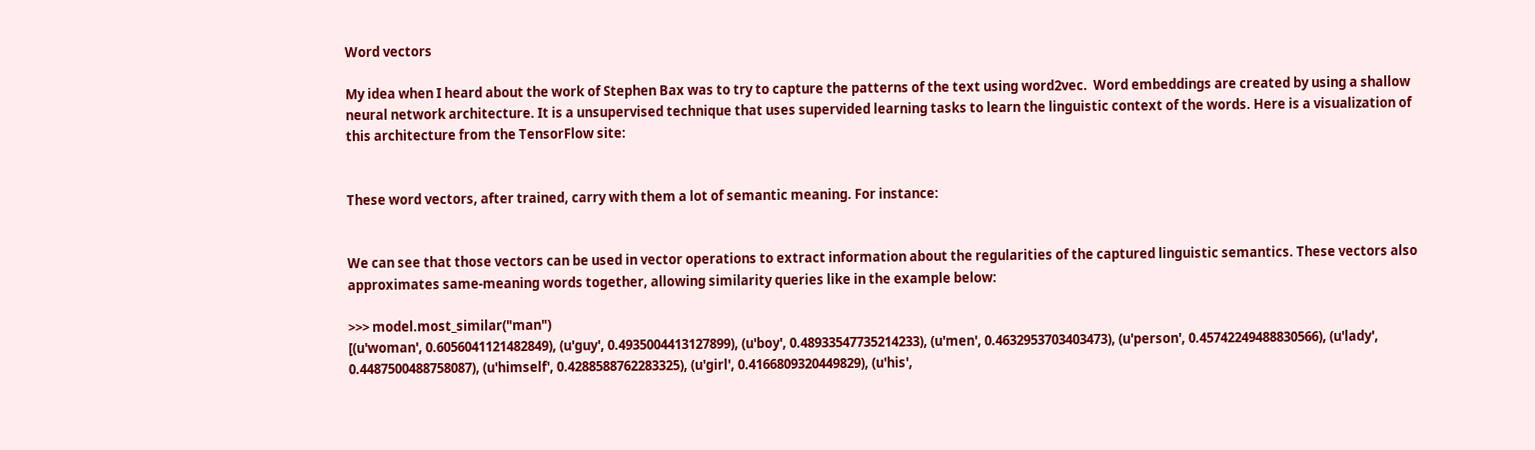Word vectors

My idea when I heard about the work of Stephen Bax was to try to capture the patterns of the text using word2vec.  Word embeddings are created by using a shallow neural network architecture. It is a unsupervised technique that uses supervided learning tasks to learn the linguistic context of the words. Here is a visualization of this architecture from the TensorFlow site:


These word vectors, after trained, carry with them a lot of semantic meaning. For instance:


We can see that those vectors can be used in vector operations to extract information about the regularities of the captured linguistic semantics. These vectors also approximates same-meaning words together, allowing similarity queries like in the example below:

>>> model.most_similar("man")
[(u'woman', 0.6056041121482849), (u'guy', 0.4935004413127899), (u'boy', 0.48933547735214233), (u'men', 0.4632953703403473), (u'person', 0.45742249488830566), (u'lady', 0.4487500488758087), (u'himself', 0.4288588762283325), (u'girl', 0.4166809320449829), (u'his',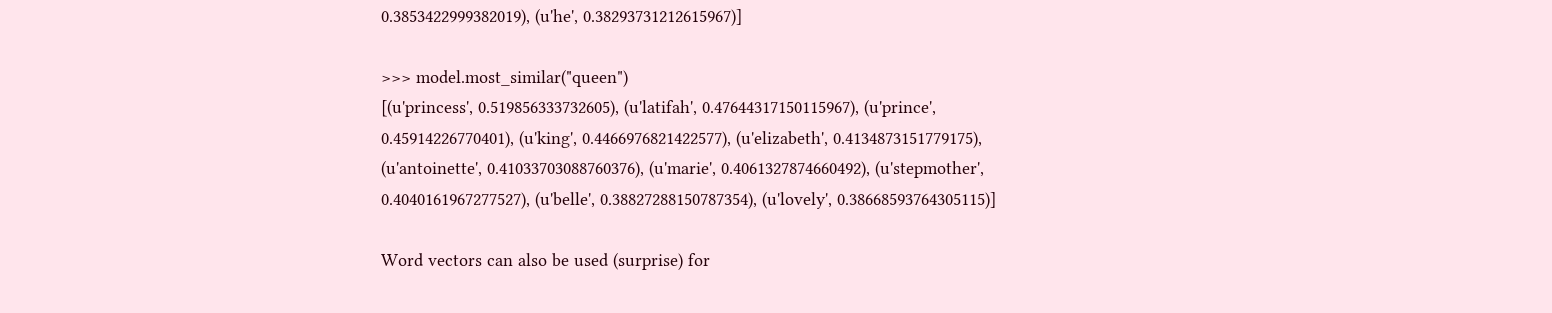0.3853422999382019), (u'he', 0.38293731212615967)]

>>> model.most_similar("queen")
[(u'princess', 0.519856333732605), (u'latifah', 0.47644317150115967), (u'prince', 0.45914226770401), (u'king', 0.4466976821422577), (u'elizabeth', 0.4134873151779175), (u'antoinette', 0.41033703088760376), (u'marie', 0.4061327874660492), (u'stepmother', 0.4040161967277527), (u'belle', 0.38827288150787354), (u'lovely', 0.38668593764305115)]

Word vectors can also be used (surprise) for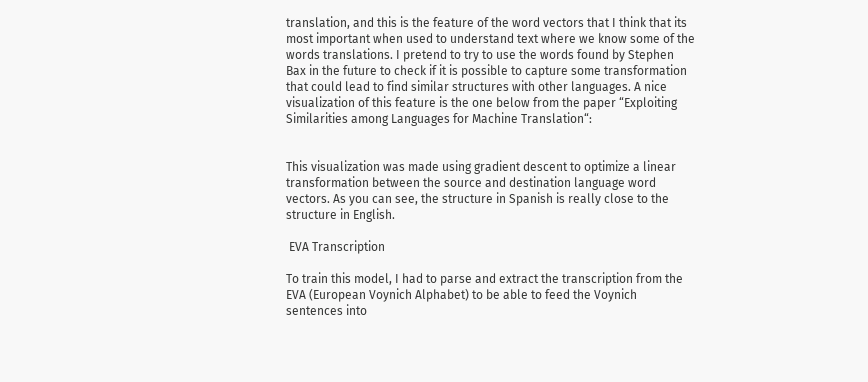translation, and this is the feature of the word vectors that I think that its most important when used to understand text where we know some of the words translations. I pretend to try to use the words found by Stephen Bax in the future to check if it is possible to capture some transformation that could lead to find similar structures with other languages. A nice visualization of this feature is the one below from the paper “Exploiting Similarities among Languages for Machine Translation“:


This visualization was made using gradient descent to optimize a linear transformation between the source and destination language word vectors. As you can see, the structure in Spanish is really close to the structure in English.

 EVA Transcription

To train this model, I had to parse and extract the transcription from the EVA (European Voynich Alphabet) to be able to feed the Voynich sentences into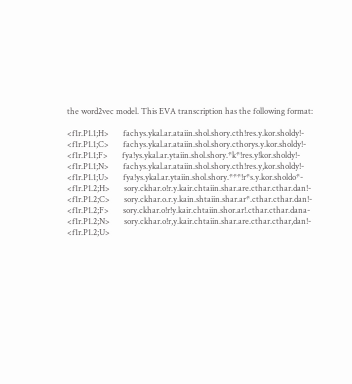the word2vec model. This EVA transcription has the following format:

<f1r.P1.1;H>       fachys.ykal.ar.ataiin.shol.shory.cth!res.y.kor.sholdy!-
<f1r.P1.1;C>       fachys.ykal.ar.ataiin.shol.shory.cthorys.y.kor.sholdy!-
<f1r.P1.1;F>       fya!ys.ykal.ar.ytaiin.shol.shory.*k*!res.y!kor.sholdy!-
<f1r.P1.1;N>       fachys.ykal.ar.ataiin.shol.shory.cth!res.y,kor.sholdy!-
<f1r.P1.1;U>       fya!ys.ykal.ar.ytaiin.shol.shory.***!r*s.y.kor.sholdo*-
<f1r.P1.2;H>       sory.ckhar.o!r.y.kair.chtaiin.shar.are.cthar.cthar.dan!-
<f1r.P1.2;C>       sory.ckhar.o.r.y.kain.shtaiin.shar.ar*.cthar.cthar.dan!-
<f1r.P1.2;F>       sory.ckhar.o!r!y.kair.chtaiin.shor.ar!.cthar.cthar.dana-
<f1r.P1.2;N>       sory.ckhar.o!r,y.kair.chtaiin.shar.are.cthar.cthar,dan!-
<f1r.P1.2;U>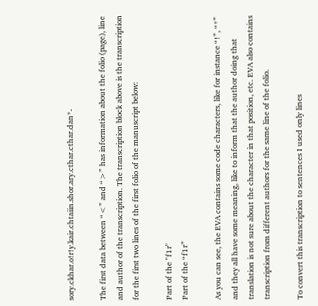sory.ckhar.o!r!y.kair.chtaiin.shor.ary.cthar.cthar.dan*-

The first data between “<” and “>” has information about the folio (page), line and author of the transcription. The transcription block above is the transcription for the first two lines of the first folio of the manuscript below:

Part of the "f1r"
Part of the “f1r”

As you can see, the EVA contains some code characters, like for instance “!”, “*” and they all have some meaning, like to inform that the author doing that translation is not sure about the character in that position, etc. EVA also contains transcription from different authors for the same line of the folio.

To convert this transcription to sentences I used only lines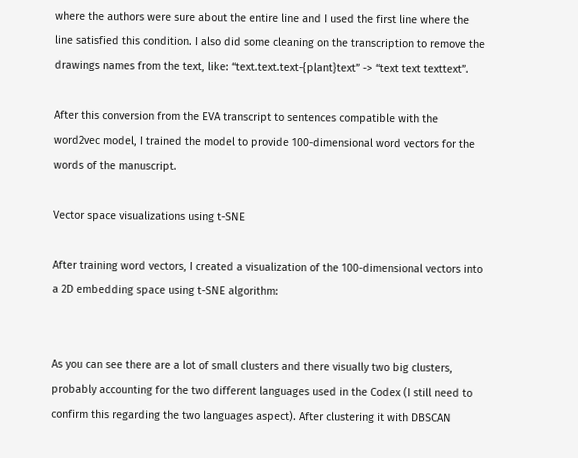where the authors were sure about the entire line and I used the first line where the line satisfied this condition. I also did some cleaning on the transcription to remove the drawings names from the text, like: “text.text.text-{plant}text” -> “text text texttext”.

After this conversion from the EVA transcript to sentences compatible with the word2vec model, I trained the model to provide 100-dimensional word vectors for the words of the manuscript.

Vector space visualizations using t-SNE

After training word vectors, I created a visualization of the 100-dimensional vectors into a 2D embedding space using t-SNE algorithm:


As you can see there are a lot of small clusters and there visually two big clusters, probably accounting for the two different languages used in the Codex (I still need to confirm this regarding the two languages aspect). After clustering it with DBSCAN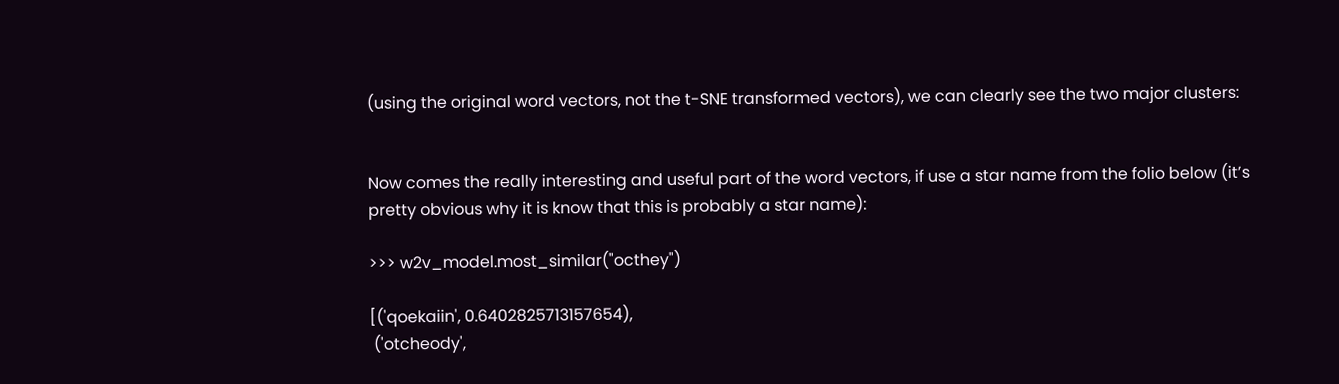(using the original word vectors, not the t-SNE transformed vectors), we can clearly see the two major clusters:


Now comes the really interesting and useful part of the word vectors, if use a star name from the folio below (it’s pretty obvious why it is know that this is probably a star name):

>>> w2v_model.most_similar("octhey")

[('qoekaiin', 0.6402825713157654),
 ('otcheody',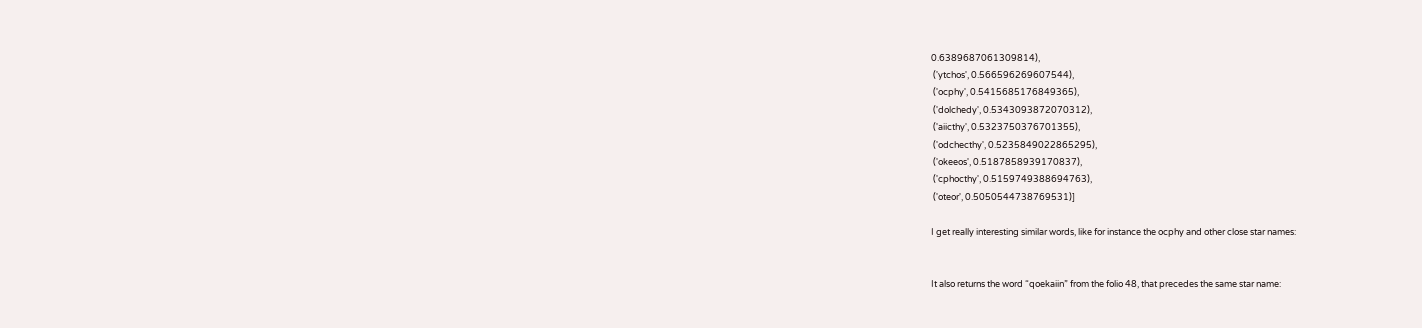0.6389687061309814),
 ('ytchos', 0.566596269607544),
 ('ocphy', 0.5415685176849365),
 ('dolchedy', 0.5343093872070312),
 ('aiicthy', 0.5323750376701355),
 ('odchecthy', 0.5235849022865295),
 ('okeeos', 0.5187858939170837),
 ('cphocthy', 0.5159749388694763),
 ('oteor', 0.5050544738769531)]

I get really interesting similar words, like for instance the ocphy and other close star names:


It also returns the word “qoekaiin” from the folio 48, that precedes the same star name: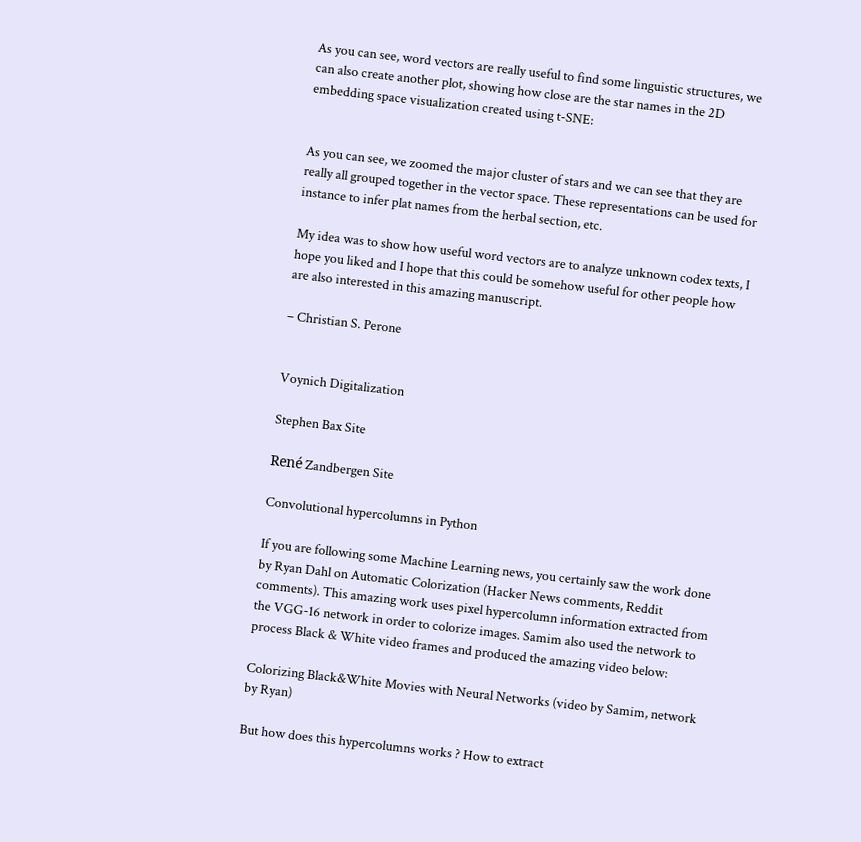As you can see, word vectors are really useful to find some linguistic structures, we can also create another plot, showing how close are the star names in the 2D embedding space visualization created using t-SNE:


As you can see, we zoomed the major cluster of stars and we can see that they are really all grouped together in the vector space. These representations can be used for instance to infer plat names from the herbal section, etc.

My idea was to show how useful word vectors are to analyze unknown codex texts, I hope you liked and I hope that this could be somehow useful for other people how are also interested in this amazing manuscript.

– Christian S. Perone


Voynich Digitalization

Stephen Bax Site

René Zandbergen Site

Convolutional hypercolumns in Python

If you are following some Machine Learning news, you certainly saw the work done by Ryan Dahl on Automatic Colorization (Hacker News comments, Reddit comments). This amazing work uses pixel hypercolumn information extracted from the VGG-16 network in order to colorize images. Samim also used the network to process Black & White video frames and produced the amazing video below:

Colorizing Black&White Movies with Neural Networks (video by Samim, network by Ryan)

But how does this hypercolumns works ? How to extract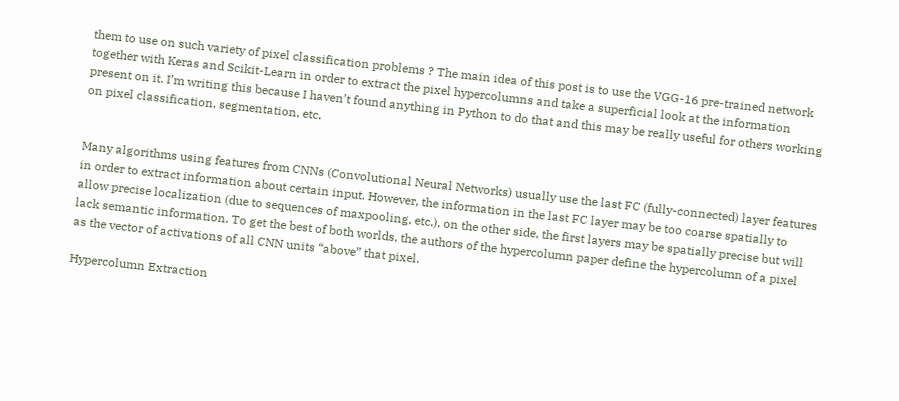them to use on such variety of pixel classification problems ? The main idea of this post is to use the VGG-16 pre-trained network together with Keras and Scikit-Learn in order to extract the pixel hypercolumns and take a superficial look at the information present on it. I’m writing this because I haven’t found anything in Python to do that and this may be really useful for others working on pixel classification, segmentation, etc.


Many algorithms using features from CNNs (Convolutional Neural Networks) usually use the last FC (fully-connected) layer features in order to extract information about certain input. However, the information in the last FC layer may be too coarse spatially to allow precise localization (due to sequences of maxpooling, etc.), on the other side, the first layers may be spatially precise but will lack semantic information. To get the best of both worlds, the authors of the hypercolumn paper define the hypercolumn of a pixel as the vector of activations of all CNN units “above” that pixel.

Hypercolumn Extraction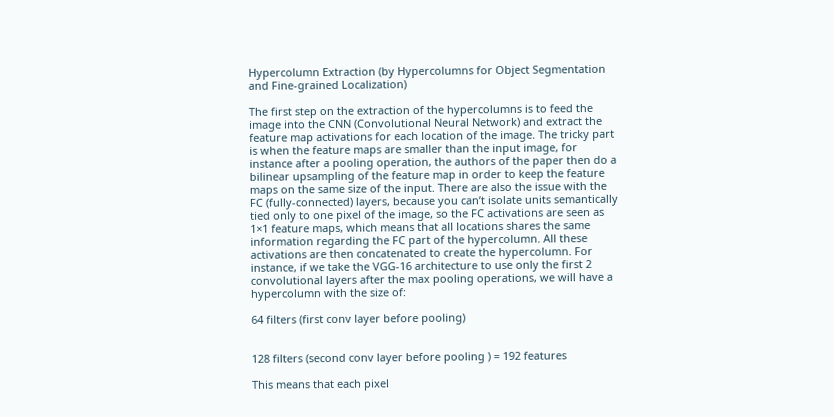Hypercolumn Extraction (by Hypercolumns for Object Segmentation and Fine-grained Localization)

The first step on the extraction of the hypercolumns is to feed the image into the CNN (Convolutional Neural Network) and extract the feature map activations for each location of the image. The tricky part is when the feature maps are smaller than the input image, for instance after a pooling operation, the authors of the paper then do a bilinear upsampling of the feature map in order to keep the feature maps on the same size of the input. There are also the issue with the FC (fully-connected) layers, because you can’t isolate units semantically tied only to one pixel of the image, so the FC activations are seen as 1×1 feature maps, which means that all locations shares the same information regarding the FC part of the hypercolumn. All these activations are then concatenated to create the hypercolumn. For instance, if we take the VGG-16 architecture to use only the first 2 convolutional layers after the max pooling operations, we will have a hypercolumn with the size of:

64 filters (first conv layer before pooling)


128 filters (second conv layer before pooling ) = 192 features

This means that each pixel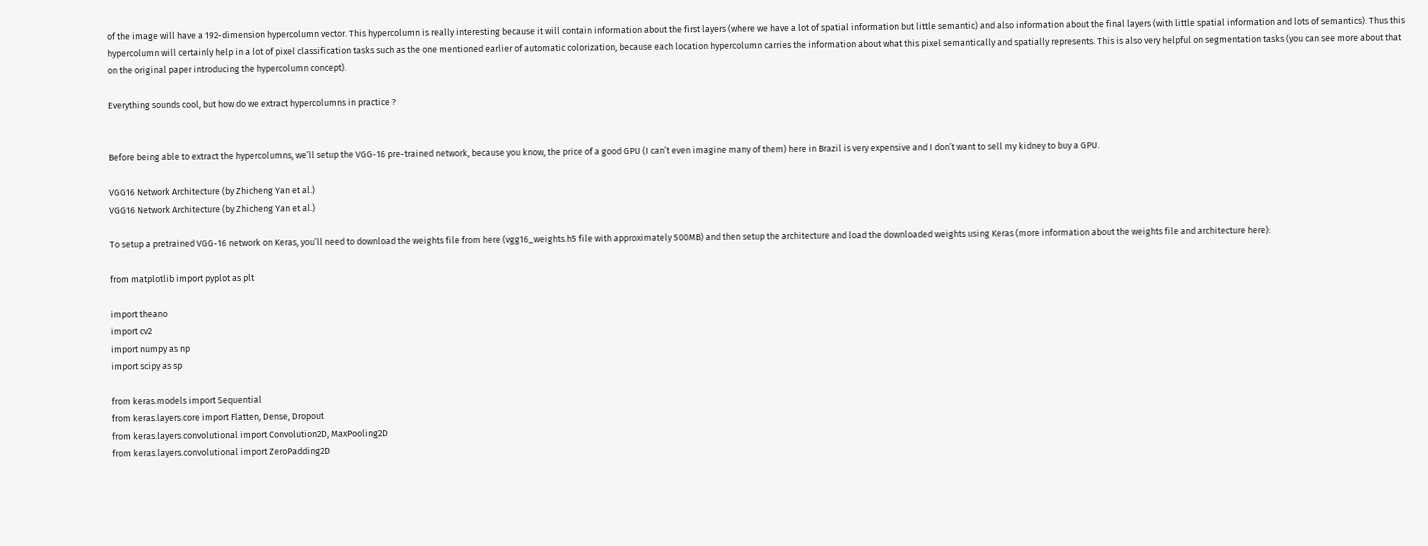of the image will have a 192-dimension hypercolumn vector. This hypercolumn is really interesting because it will contain information about the first layers (where we have a lot of spatial information but little semantic) and also information about the final layers (with little spatial information and lots of semantics). Thus this hypercolumn will certainly help in a lot of pixel classification tasks such as the one mentioned earlier of automatic colorization, because each location hypercolumn carries the information about what this pixel semantically and spatially represents. This is also very helpful on segmentation tasks (you can see more about that on the original paper introducing the hypercolumn concept).

Everything sounds cool, but how do we extract hypercolumns in practice ?


Before being able to extract the hypercolumns, we’ll setup the VGG-16 pre-trained network, because you know, the price of a good GPU (I can’t even imagine many of them) here in Brazil is very expensive and I don’t want to sell my kidney to buy a GPU.

VGG16 Network Architecture (by Zhicheng Yan et al.)
VGG16 Network Architecture (by Zhicheng Yan et al.)

To setup a pretrained VGG-16 network on Keras, you’ll need to download the weights file from here (vgg16_weights.h5 file with approximately 500MB) and then setup the architecture and load the downloaded weights using Keras (more information about the weights file and architecture here):

from matplotlib import pyplot as plt

import theano
import cv2
import numpy as np
import scipy as sp

from keras.models import Sequential
from keras.layers.core import Flatten, Dense, Dropout
from keras.layers.convolutional import Convolution2D, MaxPooling2D
from keras.layers.convolutional import ZeroPadding2D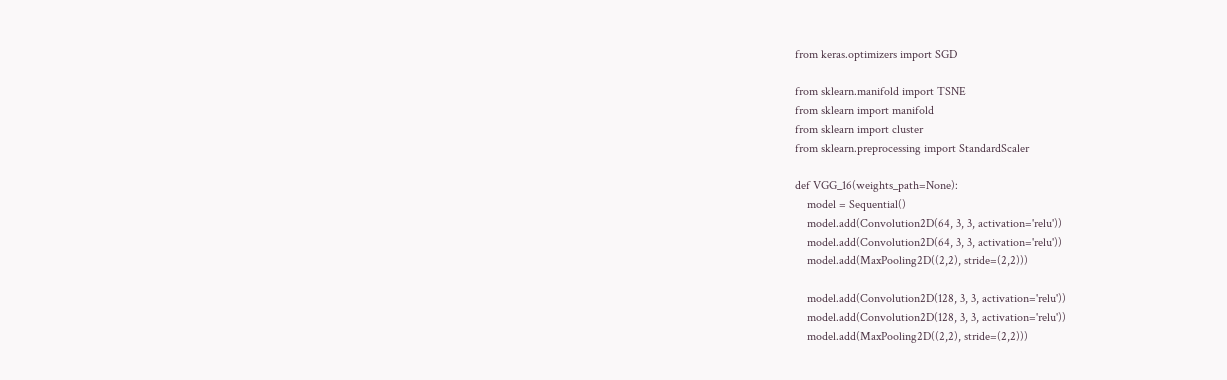from keras.optimizers import SGD

from sklearn.manifold import TSNE
from sklearn import manifold
from sklearn import cluster
from sklearn.preprocessing import StandardScaler

def VGG_16(weights_path=None):
    model = Sequential()
    model.add(Convolution2D(64, 3, 3, activation='relu'))
    model.add(Convolution2D(64, 3, 3, activation='relu'))
    model.add(MaxPooling2D((2,2), stride=(2,2)))

    model.add(Convolution2D(128, 3, 3, activation='relu'))
    model.add(Convolution2D(128, 3, 3, activation='relu'))
    model.add(MaxPooling2D((2,2), stride=(2,2)))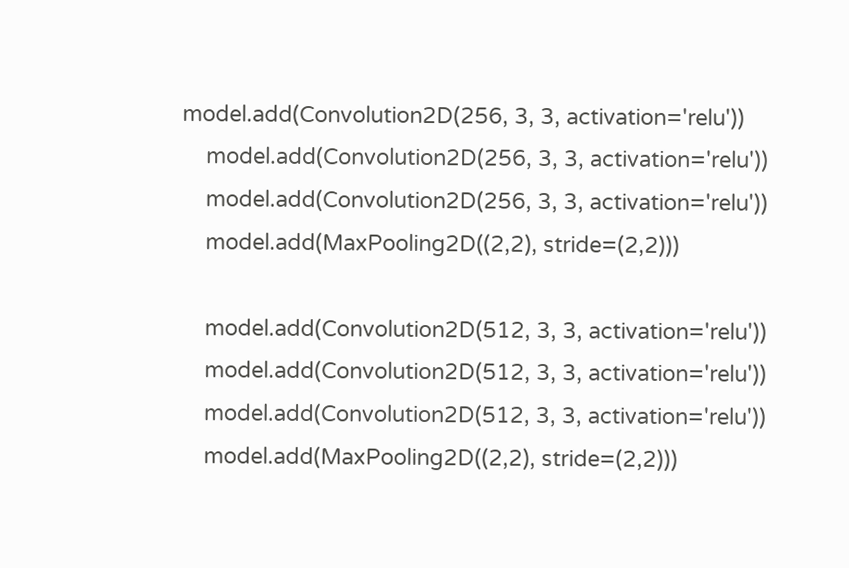model.add(Convolution2D(256, 3, 3, activation='relu'))
    model.add(Convolution2D(256, 3, 3, activation='relu'))
    model.add(Convolution2D(256, 3, 3, activation='relu'))
    model.add(MaxPooling2D((2,2), stride=(2,2)))

    model.add(Convolution2D(512, 3, 3, activation='relu'))
    model.add(Convolution2D(512, 3, 3, activation='relu'))
    model.add(Convolution2D(512, 3, 3, activation='relu'))
    model.add(MaxPooling2D((2,2), stride=(2,2)))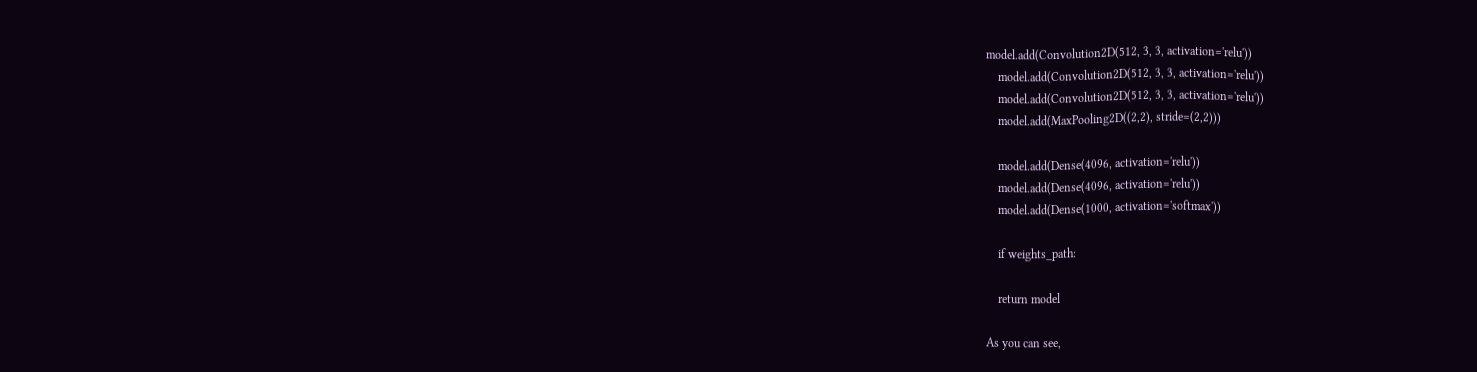model.add(Convolution2D(512, 3, 3, activation='relu'))
    model.add(Convolution2D(512, 3, 3, activation='relu'))
    model.add(Convolution2D(512, 3, 3, activation='relu'))
    model.add(MaxPooling2D((2,2), stride=(2,2)))

    model.add(Dense(4096, activation='relu'))
    model.add(Dense(4096, activation='relu'))
    model.add(Dense(1000, activation='softmax'))

    if weights_path:

    return model

As you can see,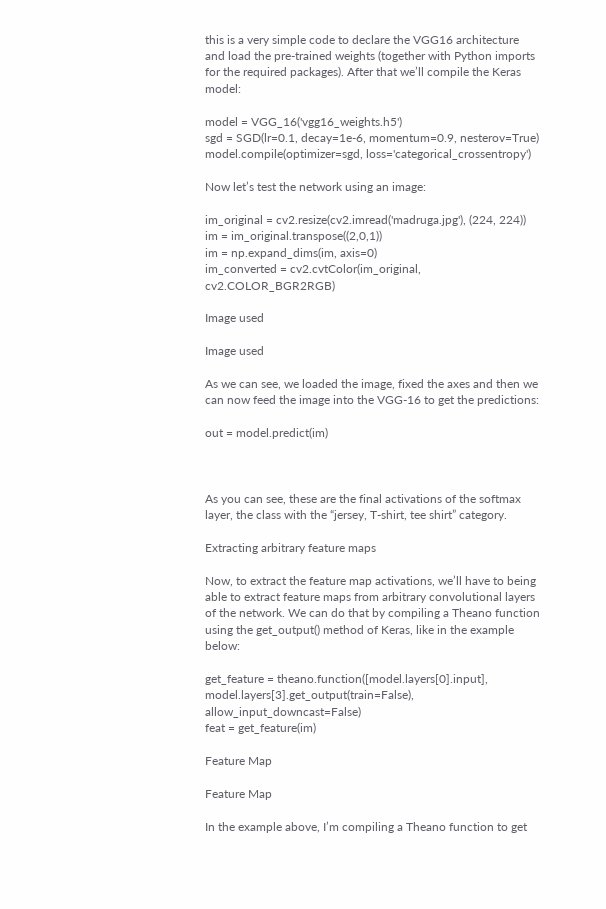this is a very simple code to declare the VGG16 architecture and load the pre-trained weights (together with Python imports for the required packages). After that we’ll compile the Keras model:

model = VGG_16('vgg16_weights.h5')
sgd = SGD(lr=0.1, decay=1e-6, momentum=0.9, nesterov=True)
model.compile(optimizer=sgd, loss='categorical_crossentropy')

Now let’s test the network using an image:

im_original = cv2.resize(cv2.imread('madruga.jpg'), (224, 224))
im = im_original.transpose((2,0,1))
im = np.expand_dims(im, axis=0)
im_converted = cv2.cvtColor(im_original, cv2.COLOR_BGR2RGB)

Image used

Image used

As we can see, we loaded the image, fixed the axes and then we can now feed the image into the VGG-16 to get the predictions:

out = model.predict(im)



As you can see, these are the final activations of the softmax layer, the class with the “jersey, T-shirt, tee shirt” category.

Extracting arbitrary feature maps

Now, to extract the feature map activations, we’ll have to being able to extract feature maps from arbitrary convolutional layers of the network. We can do that by compiling a Theano function using the get_output() method of Keras, like in the example below:

get_feature = theano.function([model.layers[0].input], model.layers[3].get_output(train=False), allow_input_downcast=False)
feat = get_feature(im)

Feature Map

Feature Map

In the example above, I’m compiling a Theano function to get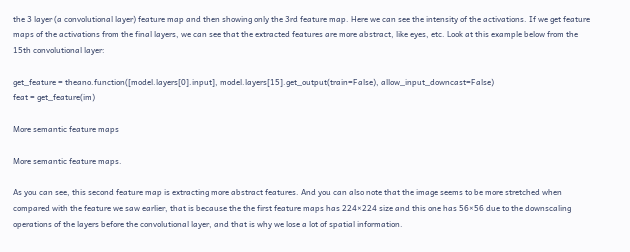the 3 layer (a convolutional layer) feature map and then showing only the 3rd feature map. Here we can see the intensity of the activations. If we get feature maps of the activations from the final layers, we can see that the extracted features are more abstract, like eyes, etc. Look at this example below from the 15th convolutional layer:

get_feature = theano.function([model.layers[0].input], model.layers[15].get_output(train=False), allow_input_downcast=False)
feat = get_feature(im)

More semantic feature maps

More semantic feature maps.

As you can see, this second feature map is extracting more abstract features. And you can also note that the image seems to be more stretched when compared with the feature we saw earlier, that is because the the first feature maps has 224×224 size and this one has 56×56 due to the downscaling operations of the layers before the convolutional layer, and that is why we lose a lot of spatial information.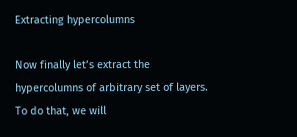Extracting hypercolumns

Now finally let’s extract the hypercolumns of arbitrary set of layers. To do that, we will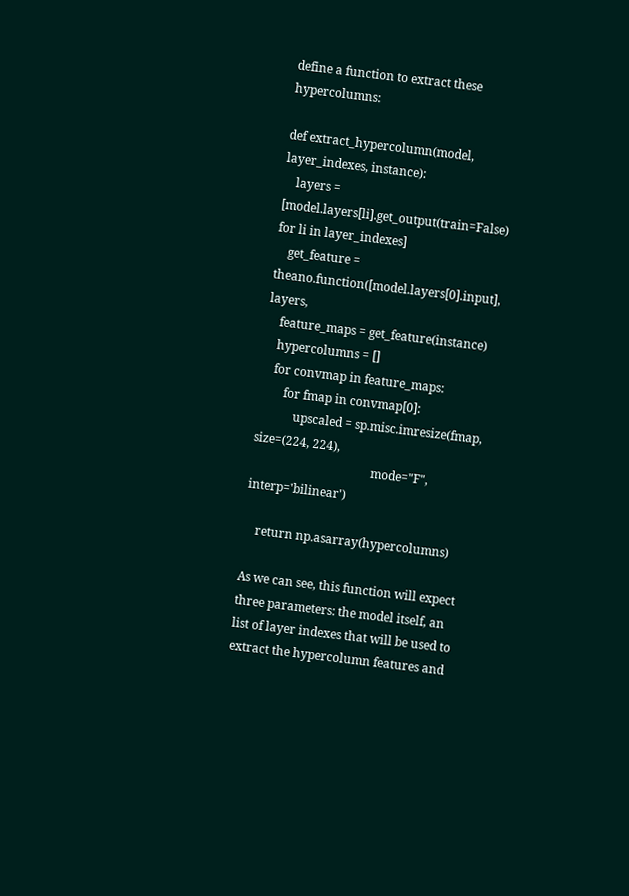define a function to extract these hypercolumns:

def extract_hypercolumn(model, layer_indexes, instance):
    layers = [model.layers[li].get_output(train=False) for li in layer_indexes]
    get_feature = theano.function([model.layers[0].input], layers,
    feature_maps = get_feature(instance)
    hypercolumns = []
    for convmap in feature_maps:
        for fmap in convmap[0]:
            upscaled = sp.misc.imresize(fmap, size=(224, 224),
                                        mode="F", interp='bilinear')

    return np.asarray(hypercolumns)

As we can see, this function will expect three parameters: the model itself, an list of layer indexes that will be used to extract the hypercolumn features and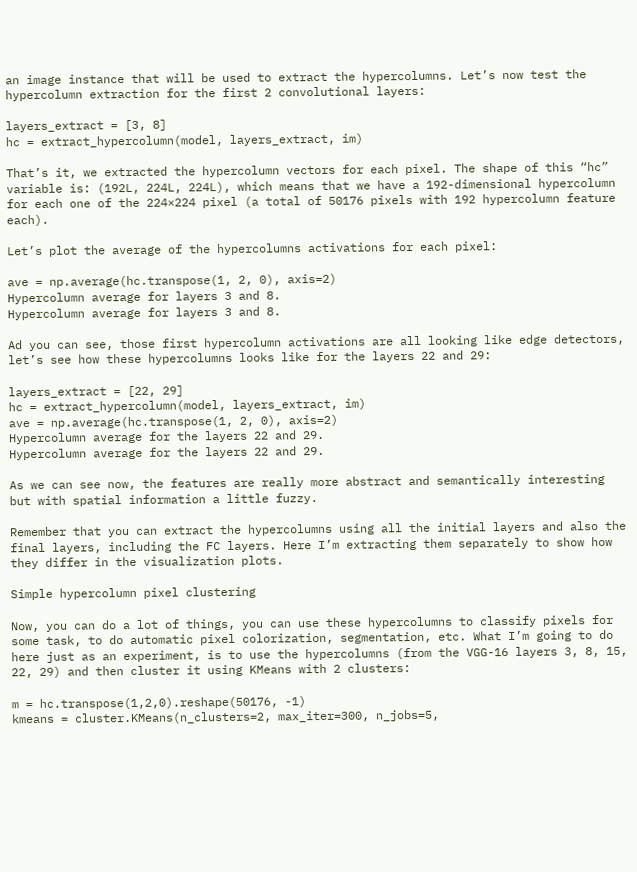an image instance that will be used to extract the hypercolumns. Let’s now test the hypercolumn extraction for the first 2 convolutional layers:

layers_extract = [3, 8]
hc = extract_hypercolumn(model, layers_extract, im)

That’s it, we extracted the hypercolumn vectors for each pixel. The shape of this “hc” variable is: (192L, 224L, 224L), which means that we have a 192-dimensional hypercolumn for each one of the 224×224 pixel (a total of 50176 pixels with 192 hypercolumn feature each).

Let’s plot the average of the hypercolumns activations for each pixel:

ave = np.average(hc.transpose(1, 2, 0), axis=2)
Hypercolumn average for layers 3 and 8.
Hypercolumn average for layers 3 and 8.

Ad you can see, those first hypercolumn activations are all looking like edge detectors, let’s see how these hypercolumns looks like for the layers 22 and 29:

layers_extract = [22, 29]
hc = extract_hypercolumn(model, layers_extract, im)
ave = np.average(hc.transpose(1, 2, 0), axis=2)
Hypercolumn average for the layers 22 and 29.
Hypercolumn average for the layers 22 and 29.

As we can see now, the features are really more abstract and semantically interesting but with spatial information a little fuzzy.

Remember that you can extract the hypercolumns using all the initial layers and also the final layers, including the FC layers. Here I’m extracting them separately to show how they differ in the visualization plots.

Simple hypercolumn pixel clustering

Now, you can do a lot of things, you can use these hypercolumns to classify pixels for some task, to do automatic pixel colorization, segmentation, etc. What I’m going to do here just as an experiment, is to use the hypercolumns (from the VGG-16 layers 3, 8, 15, 22, 29) and then cluster it using KMeans with 2 clusters:

m = hc.transpose(1,2,0).reshape(50176, -1)
kmeans = cluster.KMeans(n_clusters=2, max_iter=300, n_jobs=5,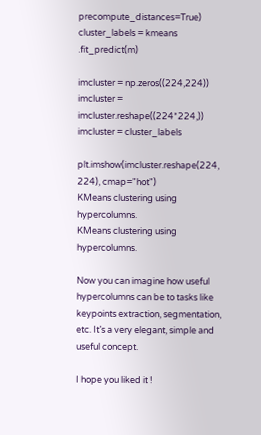precompute_distances=True)
cluster_labels = kmeans .fit_predict(m)

imcluster = np.zeros((224,224))
imcluster = imcluster.reshape((224*224,))
imcluster = cluster_labels

plt.imshow(imcluster.reshape(224, 224), cmap="hot")
KMeans clustering using hypercolumns.
KMeans clustering using hypercolumns.

Now you can imagine how useful hypercolumns can be to tasks like keypoints extraction, segmentation, etc. It’s a very elegant, simple and useful concept.

I hope you liked it !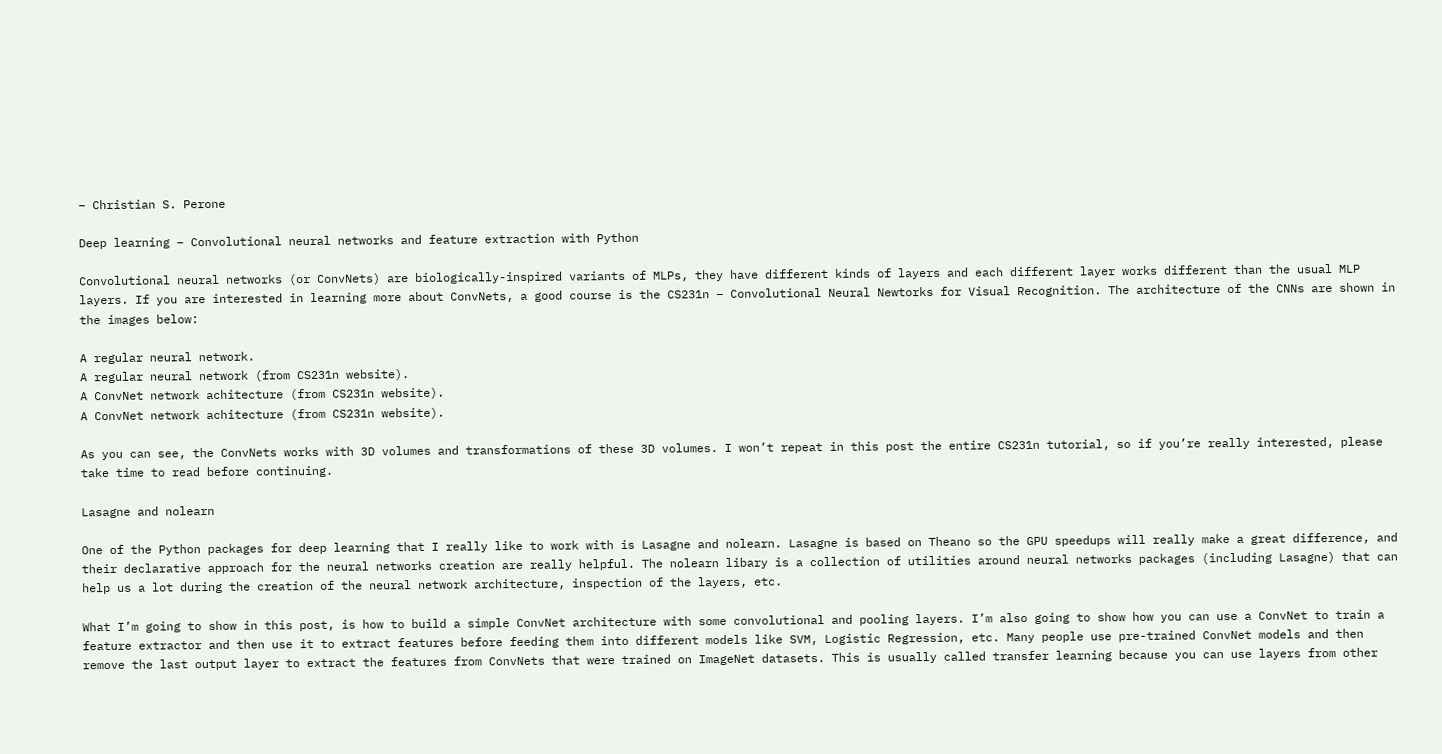– Christian S. Perone

Deep learning – Convolutional neural networks and feature extraction with Python

Convolutional neural networks (or ConvNets) are biologically-inspired variants of MLPs, they have different kinds of layers and each different layer works different than the usual MLP layers. If you are interested in learning more about ConvNets, a good course is the CS231n – Convolutional Neural Newtorks for Visual Recognition. The architecture of the CNNs are shown in the images below:

A regular neural network.
A regular neural network (from CS231n website).
A ConvNet network achitecture (from CS231n website).
A ConvNet network achitecture (from CS231n website).

As you can see, the ConvNets works with 3D volumes and transformations of these 3D volumes. I won’t repeat in this post the entire CS231n tutorial, so if you’re really interested, please take time to read before continuing.

Lasagne and nolearn

One of the Python packages for deep learning that I really like to work with is Lasagne and nolearn. Lasagne is based on Theano so the GPU speedups will really make a great difference, and their declarative approach for the neural networks creation are really helpful. The nolearn libary is a collection of utilities around neural networks packages (including Lasagne) that can help us a lot during the creation of the neural network architecture, inspection of the layers, etc.

What I’m going to show in this post, is how to build a simple ConvNet architecture with some convolutional and pooling layers. I’m also going to show how you can use a ConvNet to train a feature extractor and then use it to extract features before feeding them into different models like SVM, Logistic Regression, etc. Many people use pre-trained ConvNet models and then remove the last output layer to extract the features from ConvNets that were trained on ImageNet datasets. This is usually called transfer learning because you can use layers from other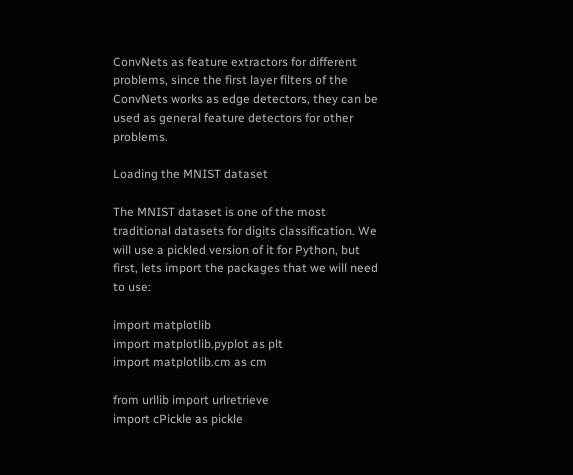ConvNets as feature extractors for different problems, since the first layer filters of the ConvNets works as edge detectors, they can be used as general feature detectors for other problems.

Loading the MNIST dataset

The MNIST dataset is one of the most traditional datasets for digits classification. We will use a pickled version of it for Python, but first, lets import the packages that we will need to use:

import matplotlib
import matplotlib.pyplot as plt
import matplotlib.cm as cm

from urllib import urlretrieve
import cPickle as pickle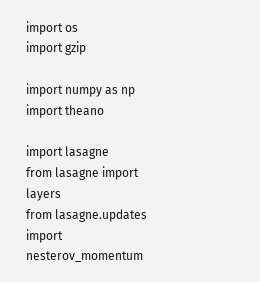import os
import gzip

import numpy as np
import theano

import lasagne
from lasagne import layers
from lasagne.updates import nesterov_momentum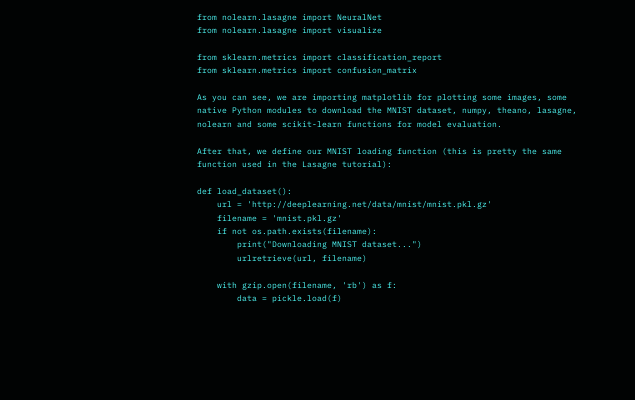from nolearn.lasagne import NeuralNet
from nolearn.lasagne import visualize

from sklearn.metrics import classification_report
from sklearn.metrics import confusion_matrix

As you can see, we are importing matplotlib for plotting some images, some native Python modules to download the MNIST dataset, numpy, theano, lasagne, nolearn and some scikit-learn functions for model evaluation.

After that, we define our MNIST loading function (this is pretty the same function used in the Lasagne tutorial):

def load_dataset():
    url = 'http://deeplearning.net/data/mnist/mnist.pkl.gz'
    filename = 'mnist.pkl.gz'
    if not os.path.exists(filename):
        print("Downloading MNIST dataset...")
        urlretrieve(url, filename)

    with gzip.open(filename, 'rb') as f:
        data = pickle.load(f)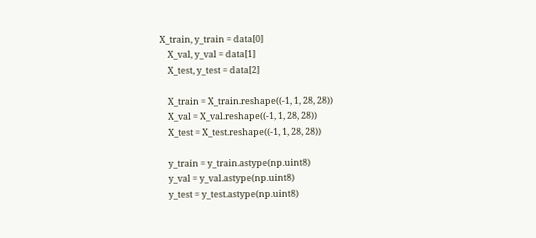X_train, y_train = data[0]
    X_val, y_val = data[1]
    X_test, y_test = data[2]

    X_train = X_train.reshape((-1, 1, 28, 28))
    X_val = X_val.reshape((-1, 1, 28, 28))
    X_test = X_test.reshape((-1, 1, 28, 28))

    y_train = y_train.astype(np.uint8)
    y_val = y_val.astype(np.uint8)
    y_test = y_test.astype(np.uint8)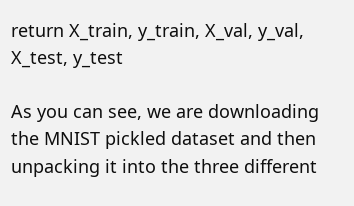return X_train, y_train, X_val, y_val, X_test, y_test

As you can see, we are downloading the MNIST pickled dataset and then unpacking it into the three different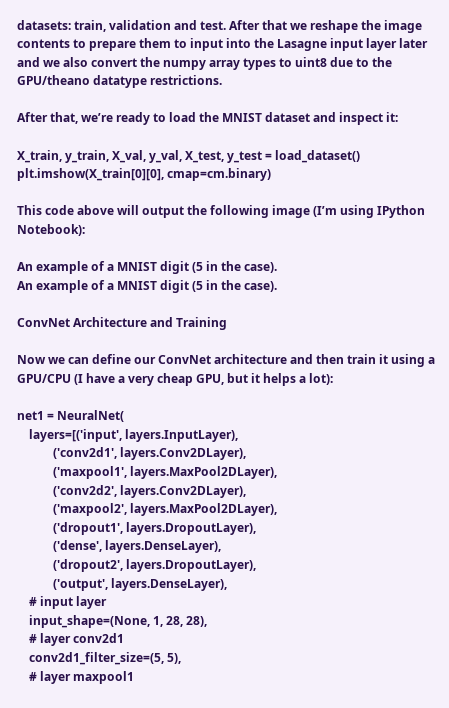datasets: train, validation and test. After that we reshape the image contents to prepare them to input into the Lasagne input layer later and we also convert the numpy array types to uint8 due to the GPU/theano datatype restrictions.

After that, we’re ready to load the MNIST dataset and inspect it:

X_train, y_train, X_val, y_val, X_test, y_test = load_dataset()
plt.imshow(X_train[0][0], cmap=cm.binary)

This code above will output the following image (I’m using IPython Notebook):

An example of a MNIST digit (5 in the case).
An example of a MNIST digit (5 in the case).

ConvNet Architecture and Training

Now we can define our ConvNet architecture and then train it using a GPU/CPU (I have a very cheap GPU, but it helps a lot):

net1 = NeuralNet(
    layers=[('input', layers.InputLayer),
            ('conv2d1', layers.Conv2DLayer),
            ('maxpool1', layers.MaxPool2DLayer),
            ('conv2d2', layers.Conv2DLayer),
            ('maxpool2', layers.MaxPool2DLayer),
            ('dropout1', layers.DropoutLayer),
            ('dense', layers.DenseLayer),
            ('dropout2', layers.DropoutLayer),
            ('output', layers.DenseLayer),
    # input layer
    input_shape=(None, 1, 28, 28),
    # layer conv2d1
    conv2d1_filter_size=(5, 5),
    # layer maxpool1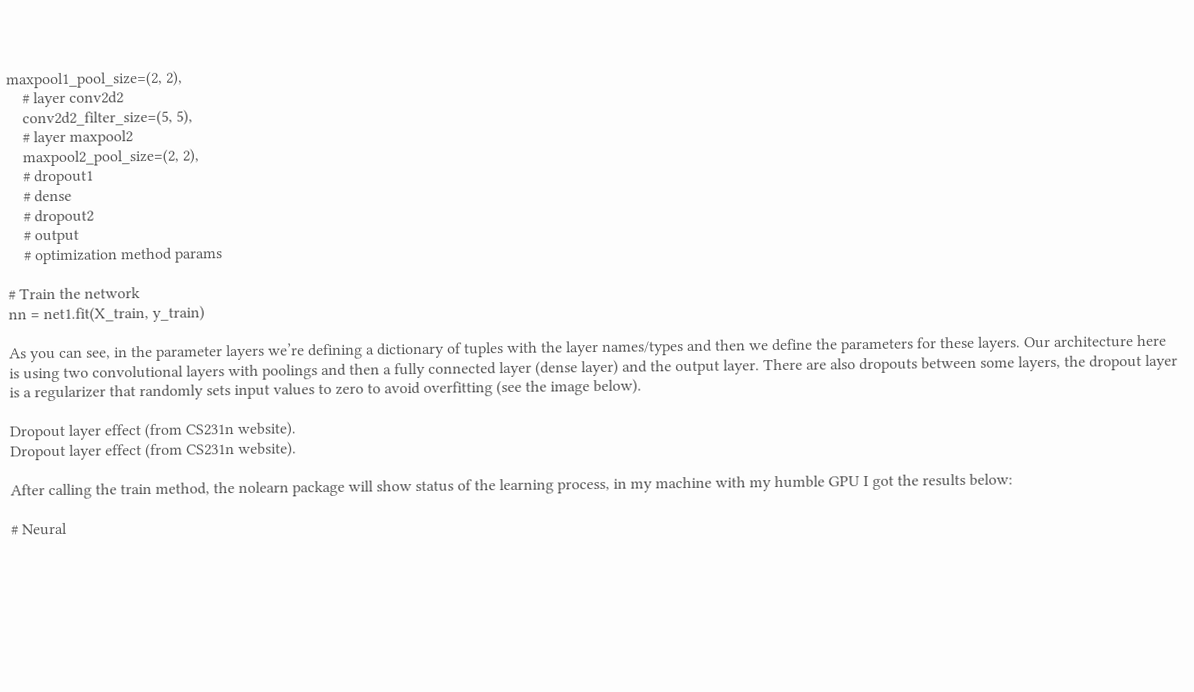maxpool1_pool_size=(2, 2),
    # layer conv2d2
    conv2d2_filter_size=(5, 5),
    # layer maxpool2
    maxpool2_pool_size=(2, 2),
    # dropout1
    # dense
    # dropout2
    # output
    # optimization method params

# Train the network
nn = net1.fit(X_train, y_train)

As you can see, in the parameter layers we’re defining a dictionary of tuples with the layer names/types and then we define the parameters for these layers. Our architecture here is using two convolutional layers with poolings and then a fully connected layer (dense layer) and the output layer. There are also dropouts between some layers, the dropout layer is a regularizer that randomly sets input values to zero to avoid overfitting (see the image below).

Dropout layer effect (from CS231n website).
Dropout layer effect (from CS231n website).

After calling the train method, the nolearn package will show status of the learning process, in my machine with my humble GPU I got the results below:

# Neural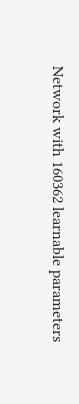Network with 160362 learnable parameters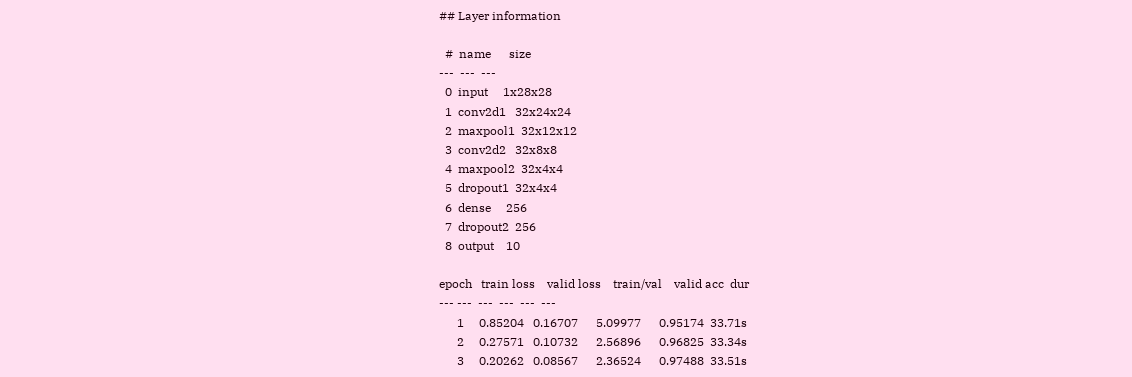## Layer information

  #  name      size
---  ---  ---
  0  input     1x28x28
  1  conv2d1   32x24x24
  2  maxpool1  32x12x12
  3  conv2d2   32x8x8
  4  maxpool2  32x4x4
  5  dropout1  32x4x4
  6  dense     256
  7  dropout2  256
  8  output    10

epoch   train loss    valid loss    train/val    valid acc  dur
--- ---  ---  ---  ---  ---
      1     0.85204   0.16707      5.09977      0.95174  33.71s
      2     0.27571   0.10732      2.56896      0.96825  33.34s
      3     0.20262   0.08567      2.36524      0.97488  33.51s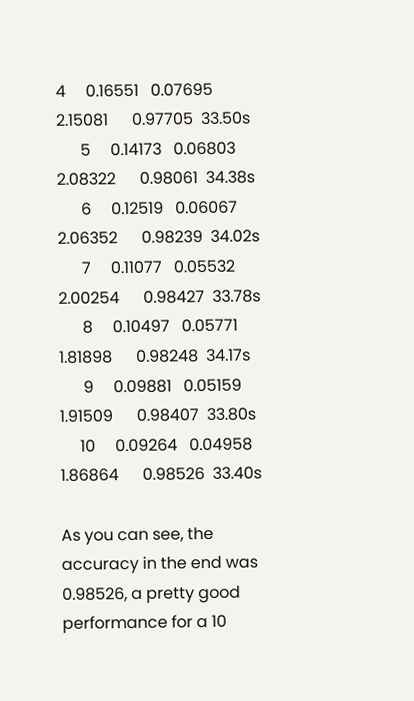4     0.16551   0.07695      2.15081      0.97705  33.50s
      5     0.14173   0.06803      2.08322      0.98061  34.38s
      6     0.12519   0.06067      2.06352      0.98239  34.02s
      7     0.11077   0.05532      2.00254      0.98427  33.78s
      8     0.10497   0.05771      1.81898      0.98248  34.17s
      9     0.09881   0.05159      1.91509      0.98407  33.80s
     10     0.09264   0.04958      1.86864      0.98526  33.40s

As you can see, the accuracy in the end was 0.98526, a pretty good performance for a 10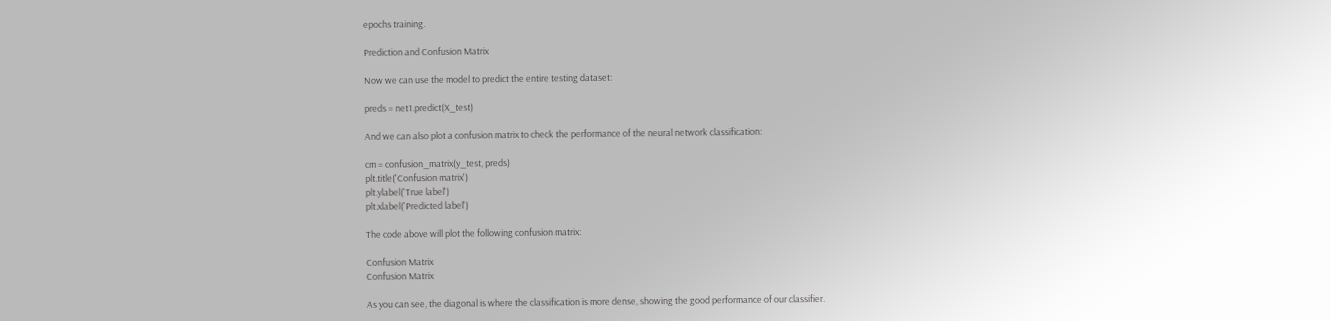epochs training.

Prediction and Confusion Matrix

Now we can use the model to predict the entire testing dataset:

preds = net1.predict(X_test)

And we can also plot a confusion matrix to check the performance of the neural network classification:

cm = confusion_matrix(y_test, preds)
plt.title('Confusion matrix')
plt.ylabel('True label')
plt.xlabel('Predicted label')

The code above will plot the following confusion matrix:

Confusion Matrix
Confusion Matrix

As you can see, the diagonal is where the classification is more dense, showing the good performance of our classifier.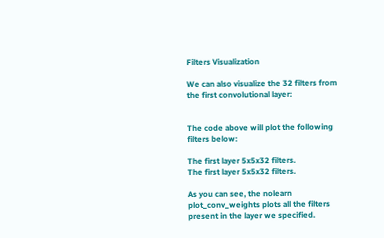Filters Visualization

We can also visualize the 32 filters from the first convolutional layer:


The code above will plot the following filters below:

The first layer 5x5x32 filters.
The first layer 5x5x32 filters.

As you can see, the nolearn plot_conv_weights plots all the filters present in the layer we specified.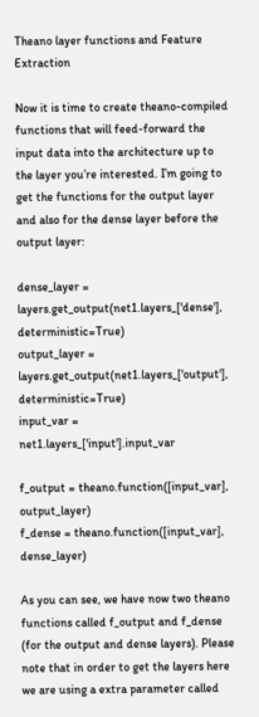Theano layer functions and Feature Extraction

Now it is time to create theano-compiled functions that will feed-forward the input data into the architecture up to the layer you’re interested. I’m going to get the functions for the output layer and also for the dense layer before the output layer:

dense_layer = layers.get_output(net1.layers_['dense'], deterministic=True)
output_layer = layers.get_output(net1.layers_['output'], deterministic=True)
input_var = net1.layers_['input'].input_var

f_output = theano.function([input_var], output_layer)
f_dense = theano.function([input_var], dense_layer)

As you can see, we have now two theano functions called f_output and f_dense (for the output and dense layers). Please note that in order to get the layers here we are using a extra parameter called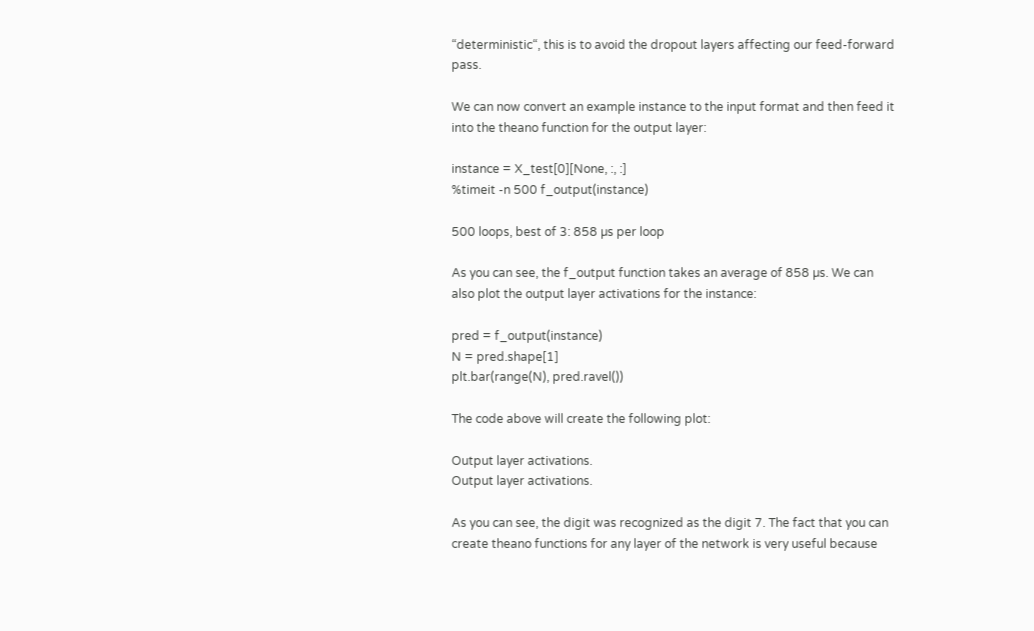“deterministic“, this is to avoid the dropout layers affecting our feed-forward pass.

We can now convert an example instance to the input format and then feed it into the theano function for the output layer:

instance = X_test[0][None, :, :]
%timeit -n 500 f_output(instance)

500 loops, best of 3: 858 µs per loop

As you can see, the f_output function takes an average of 858 µs. We can also plot the output layer activations for the instance:

pred = f_output(instance)
N = pred.shape[1]
plt.bar(range(N), pred.ravel())

The code above will create the following plot:

Output layer activations.
Output layer activations.

As you can see, the digit was recognized as the digit 7. The fact that you can create theano functions for any layer of the network is very useful because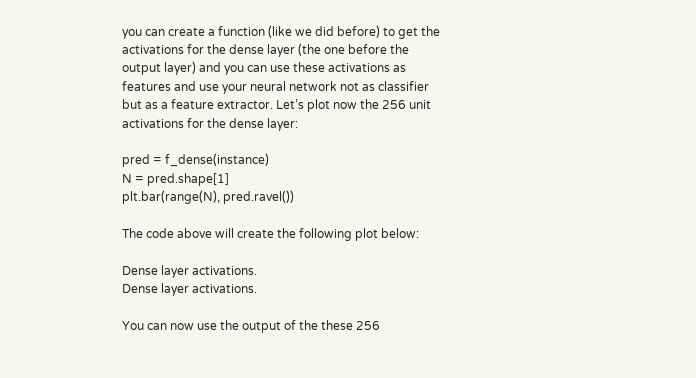you can create a function (like we did before) to get the activations for the dense layer (the one before the output layer) and you can use these activations as features and use your neural network not as classifier but as a feature extractor. Let’s plot now the 256 unit activations for the dense layer:

pred = f_dense(instance)
N = pred.shape[1]
plt.bar(range(N), pred.ravel())

The code above will create the following plot below:

Dense layer activations.
Dense layer activations.

You can now use the output of the these 256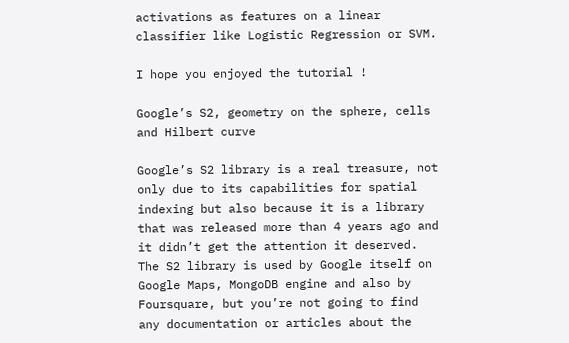activations as features on a linear classifier like Logistic Regression or SVM.

I hope you enjoyed the tutorial !

Google’s S2, geometry on the sphere, cells and Hilbert curve

Google’s S2 library is a real treasure, not only due to its capabilities for spatial indexing but also because it is a library that was released more than 4 years ago and it didn’t get the attention it deserved. The S2 library is used by Google itself on Google Maps, MongoDB engine and also by Foursquare, but you’re not going to find any documentation or articles about the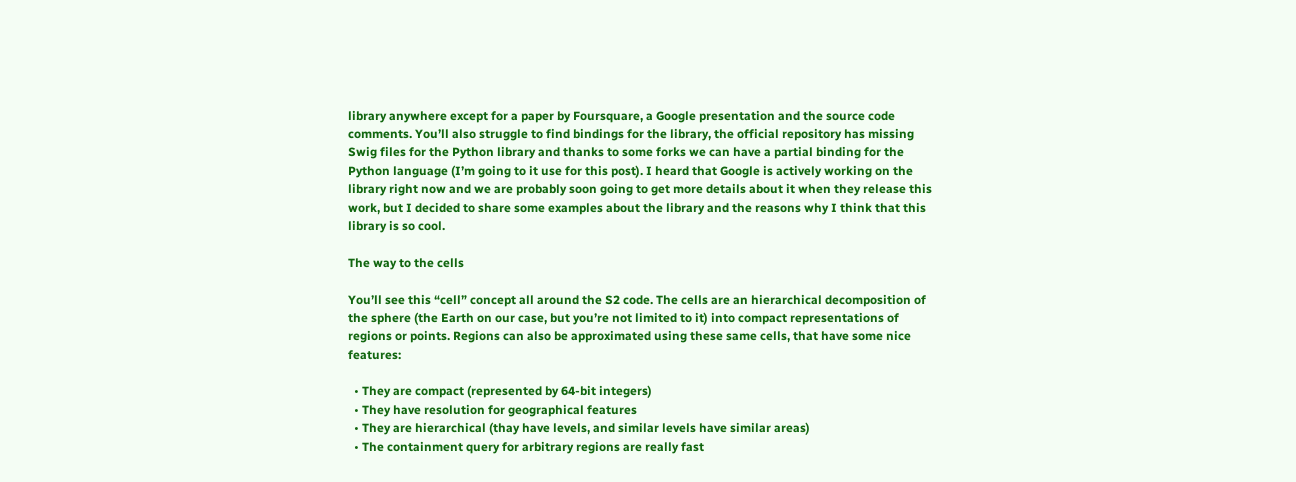library anywhere except for a paper by Foursquare, a Google presentation and the source code comments. You’ll also struggle to find bindings for the library, the official repository has missing Swig files for the Python library and thanks to some forks we can have a partial binding for the Python language (I’m going to it use for this post). I heard that Google is actively working on the library right now and we are probably soon going to get more details about it when they release this work, but I decided to share some examples about the library and the reasons why I think that this library is so cool.

The way to the cells

You’ll see this “cell” concept all around the S2 code. The cells are an hierarchical decomposition of the sphere (the Earth on our case, but you’re not limited to it) into compact representations of regions or points. Regions can also be approximated using these same cells, that have some nice features:

  • They are compact (represented by 64-bit integers)
  • They have resolution for geographical features
  • They are hierarchical (thay have levels, and similar levels have similar areas)
  • The containment query for arbitrary regions are really fast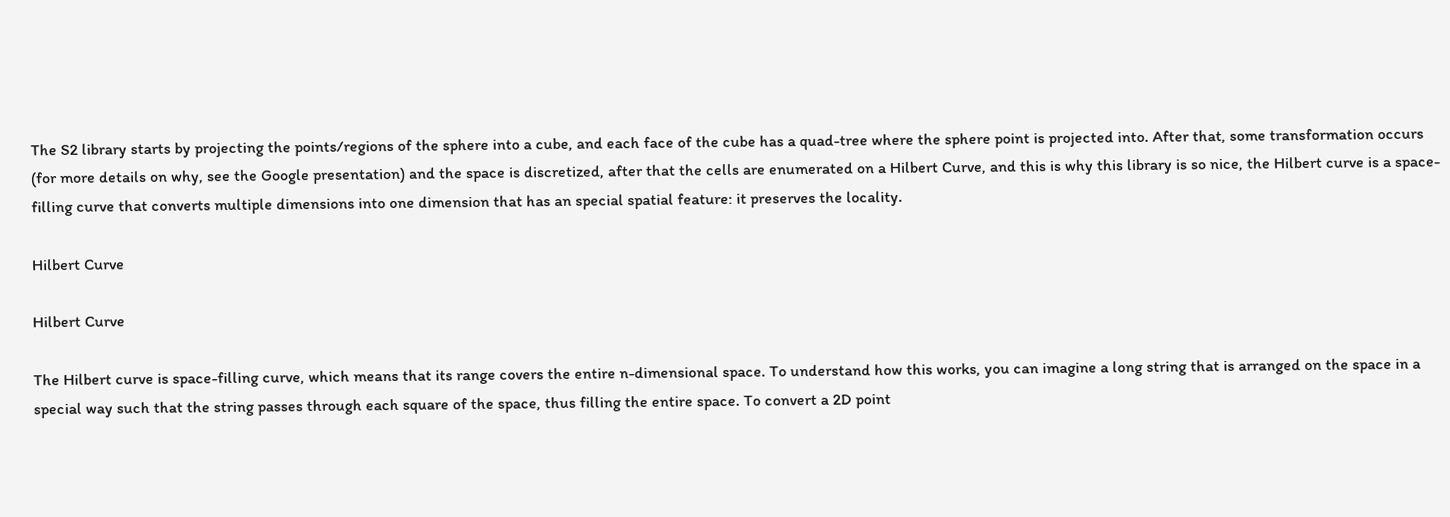The S2 library starts by projecting the points/regions of the sphere into a cube, and each face of the cube has a quad-tree where the sphere point is projected into. After that, some transformation occurs (for more details on why, see the Google presentation) and the space is discretized, after that the cells are enumerated on a Hilbert Curve, and this is why this library is so nice, the Hilbert curve is a space-filling curve that converts multiple dimensions into one dimension that has an special spatial feature: it preserves the locality.

Hilbert Curve

Hilbert Curve

The Hilbert curve is space-filling curve, which means that its range covers the entire n-dimensional space. To understand how this works, you can imagine a long string that is arranged on the space in a special way such that the string passes through each square of the space, thus filling the entire space. To convert a 2D point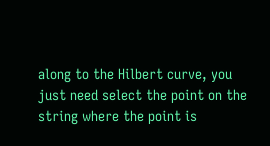along to the Hilbert curve, you just need select the point on the string where the point is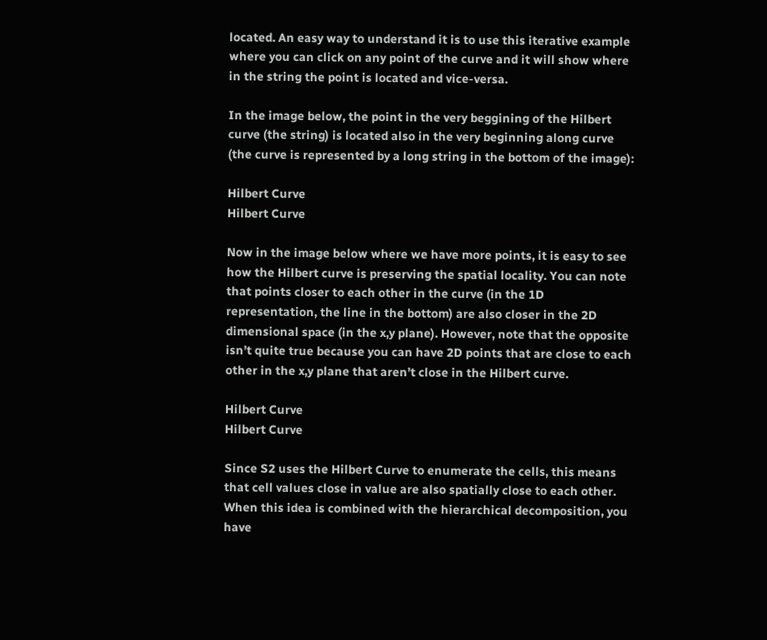located. An easy way to understand it is to use this iterative example where you can click on any point of the curve and it will show where in the string the point is located and vice-versa.

In the image below, the point in the very beggining of the Hilbert curve (the string) is located also in the very beginning along curve (the curve is represented by a long string in the bottom of the image):

Hilbert Curve
Hilbert Curve

Now in the image below where we have more points, it is easy to see how the Hilbert curve is preserving the spatial locality. You can note that points closer to each other in the curve (in the 1D representation, the line in the bottom) are also closer in the 2D dimensional space (in the x,y plane). However, note that the opposite isn’t quite true because you can have 2D points that are close to each other in the x,y plane that aren’t close in the Hilbert curve.

Hilbert Curve
Hilbert Curve

Since S2 uses the Hilbert Curve to enumerate the cells, this means that cell values close in value are also spatially close to each other. When this idea is combined with the hierarchical decomposition, you have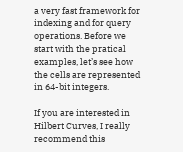a very fast framework for indexing and for query operations. Before we start with the pratical examples, let’s see how the cells are represented in 64-bit integers.

If you are interested in Hilbert Curves, I really recommend this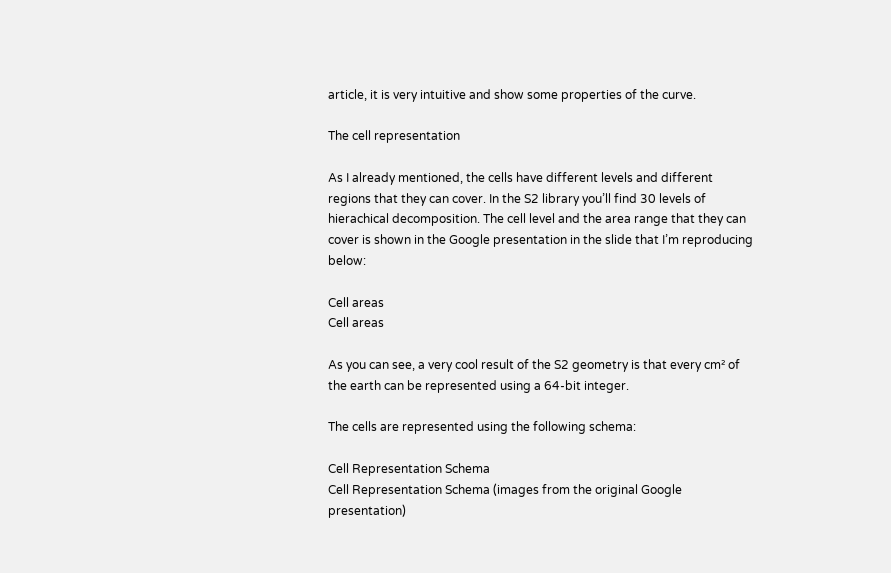article, it is very intuitive and show some properties of the curve.

The cell representation

As I already mentioned, the cells have different levels and different regions that they can cover. In the S2 library you’ll find 30 levels of hierachical decomposition. The cell level and the area range that they can cover is shown in the Google presentation in the slide that I’m reproducing below:

Cell areas
Cell areas

As you can see, a very cool result of the S2 geometry is that every cm² of the earth can be represented using a 64-bit integer.

The cells are represented using the following schema:

Cell Representation Schema
Cell Representation Schema (images from the original Google presentation)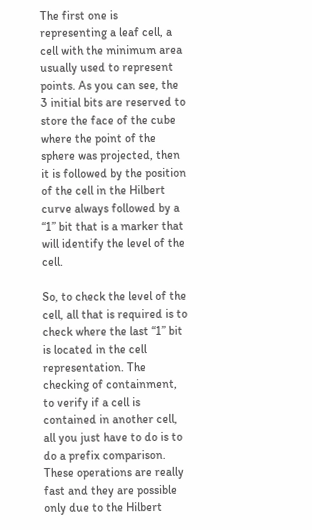The first one is representing a leaf cell, a cell with the minimum area usually used to represent points. As you can see, the 3 initial bits are reserved to store the face of the cube where the point of the sphere was projected, then it is followed by the position of the cell in the Hilbert curve always followed by a “1” bit that is a marker that will identify the level of the cell.

So, to check the level of the cell, all that is required is to check where the last “1” bit is located in the cell representation. The checking of containment, to verify if a cell is contained in another cell, all you just have to do is to do a prefix comparison. These operations are really fast and they are possible only due to the Hilbert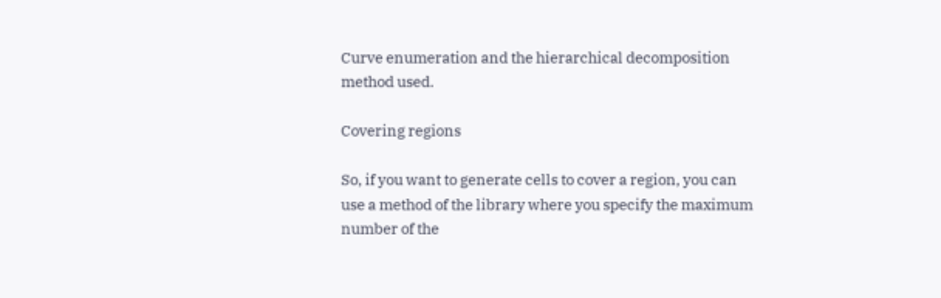Curve enumeration and the hierarchical decomposition method used.

Covering regions

So, if you want to generate cells to cover a region, you can use a method of the library where you specify the maximum number of the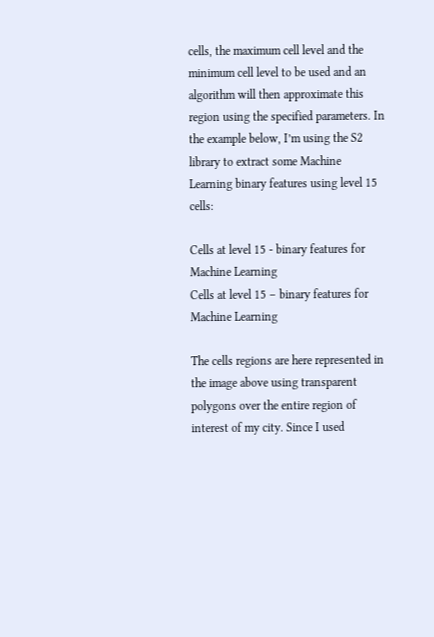cells, the maximum cell level and the minimum cell level to be used and an algorithm will then approximate this region using the specified parameters. In the example below, I’m using the S2 library to extract some Machine Learning binary features using level 15 cells:

Cells at level 15 - binary features for Machine Learning
Cells at level 15 – binary features for Machine Learning

The cells regions are here represented in the image above using transparent polygons over the entire region of interest of my city. Since I used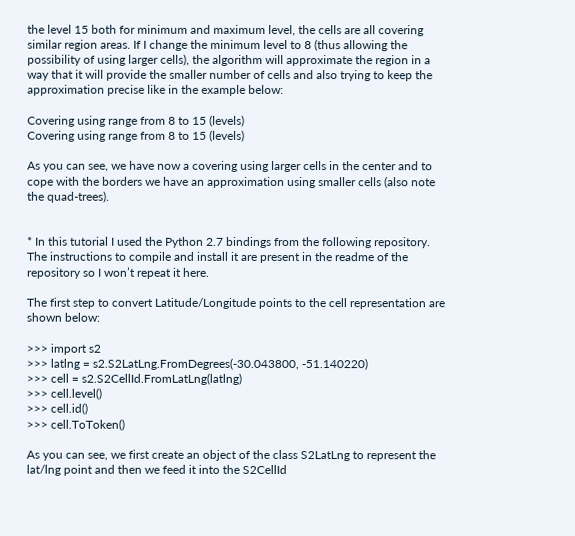the level 15 both for minimum and maximum level, the cells are all covering similar region areas. If I change the minimum level to 8 (thus allowing the possibility of using larger cells), the algorithm will approximate the region in a way that it will provide the smaller number of cells and also trying to keep the approximation precise like in the example below:

Covering using range from 8 to 15 (levels)
Covering using range from 8 to 15 (levels)

As you can see, we have now a covering using larger cells in the center and to cope with the borders we have an approximation using smaller cells (also note the quad-trees).


* In this tutorial I used the Python 2.7 bindings from the following repository. The instructions to compile and install it are present in the readme of the repository so I won’t repeat it here.

The first step to convert Latitude/Longitude points to the cell representation are shown below:

>>> import s2
>>> latlng = s2.S2LatLng.FromDegrees(-30.043800, -51.140220)
>>> cell = s2.S2CellId.FromLatLng(latlng)
>>> cell.level()
>>> cell.id()
>>> cell.ToToken()

As you can see, we first create an object of the class S2LatLng to represent the lat/lng point and then we feed it into the S2CellId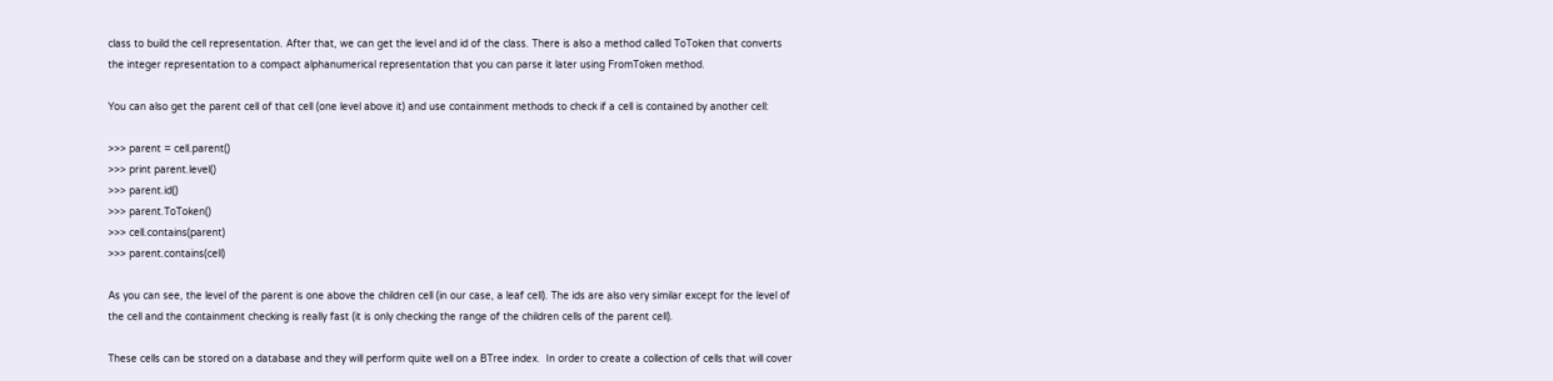class to build the cell representation. After that, we can get the level and id of the class. There is also a method called ToToken that converts the integer representation to a compact alphanumerical representation that you can parse it later using FromToken method.

You can also get the parent cell of that cell (one level above it) and use containment methods to check if a cell is contained by another cell:

>>> parent = cell.parent()
>>> print parent.level()
>>> parent.id()
>>> parent.ToToken()
>>> cell.contains(parent)
>>> parent.contains(cell)

As you can see, the level of the parent is one above the children cell (in our case, a leaf cell). The ids are also very similar except for the level of the cell and the containment checking is really fast (it is only checking the range of the children cells of the parent cell).

These cells can be stored on a database and they will perform quite well on a BTree index.  In order to create a collection of cells that will cover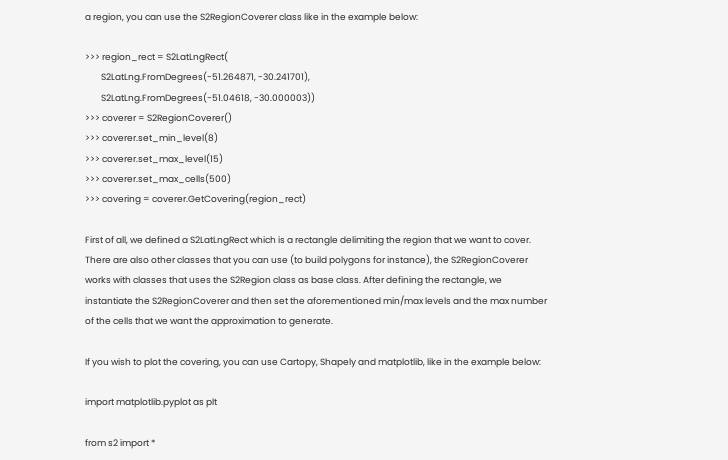a region, you can use the S2RegionCoverer class like in the example below:

>>> region_rect = S2LatLngRect(
        S2LatLng.FromDegrees(-51.264871, -30.241701),
        S2LatLng.FromDegrees(-51.04618, -30.000003))
>>> coverer = S2RegionCoverer()
>>> coverer.set_min_level(8)
>>> coverer.set_max_level(15)
>>> coverer.set_max_cells(500)
>>> covering = coverer.GetCovering(region_rect)

First of all, we defined a S2LatLngRect which is a rectangle delimiting the region that we want to cover. There are also other classes that you can use (to build polygons for instance), the S2RegionCoverer works with classes that uses the S2Region class as base class. After defining the rectangle, we instantiate the S2RegionCoverer and then set the aforementioned min/max levels and the max number of the cells that we want the approximation to generate.

If you wish to plot the covering, you can use Cartopy, Shapely and matplotlib, like in the example below:

import matplotlib.pyplot as plt

from s2 import *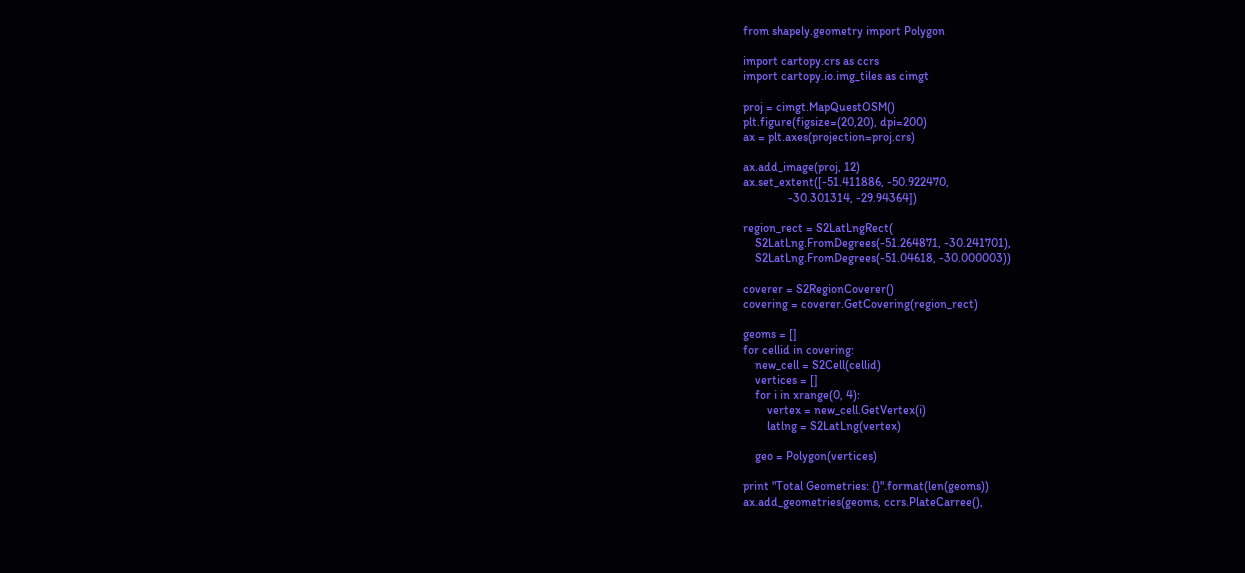from shapely.geometry import Polygon

import cartopy.crs as ccrs
import cartopy.io.img_tiles as cimgt

proj = cimgt.MapQuestOSM()
plt.figure(figsize=(20,20), dpi=200)
ax = plt.axes(projection=proj.crs)

ax.add_image(proj, 12)
ax.set_extent([-51.411886, -50.922470,
               -30.301314, -29.94364])

region_rect = S2LatLngRect(
    S2LatLng.FromDegrees(-51.264871, -30.241701),
    S2LatLng.FromDegrees(-51.04618, -30.000003))

coverer = S2RegionCoverer()
covering = coverer.GetCovering(region_rect)

geoms = []
for cellid in covering:
    new_cell = S2Cell(cellid)
    vertices = []
    for i in xrange(0, 4):
        vertex = new_cell.GetVertex(i)
        latlng = S2LatLng(vertex)

    geo = Polygon(vertices)

print "Total Geometries: {}".format(len(geoms))
ax.add_geometries(geoms, ccrs.PlateCarree(),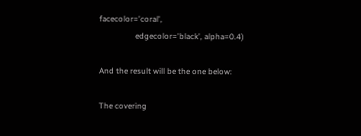facecolor='coral',
                  edgecolor='black', alpha=0.4)

And the result will be the one below:

The covering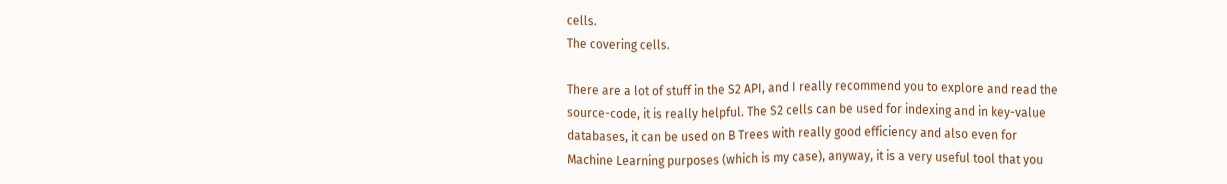cells.
The covering cells.

There are a lot of stuff in the S2 API, and I really recommend you to explore and read the source-code, it is really helpful. The S2 cells can be used for indexing and in key-value databases, it can be used on B Trees with really good efficiency and also even for Machine Learning purposes (which is my case), anyway, it is a very useful tool that you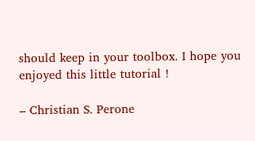should keep in your toolbox. I hope you enjoyed this little tutorial !

– Christian S. Perone